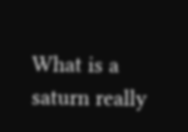What is a saturn really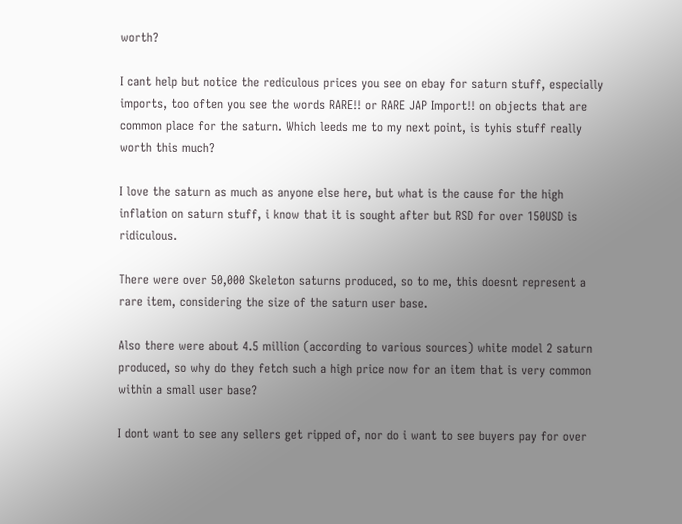worth?

I cant help but notice the rediculous prices you see on ebay for saturn stuff, especially imports, too often you see the words RARE!! or RARE JAP Import!! on objects that are common place for the saturn. Which leeds me to my next point, is tyhis stuff really worth this much?

I love the saturn as much as anyone else here, but what is the cause for the high inflation on saturn stuff, i know that it is sought after but RSD for over 150USD is ridiculous.

There were over 50,000 Skeleton saturns produced, so to me, this doesnt represent a rare item, considering the size of the saturn user base.

Also there were about 4.5 million (according to various sources) white model 2 saturn produced, so why do they fetch such a high price now for an item that is very common within a small user base?

I dont want to see any sellers get ripped of, nor do i want to see buyers pay for over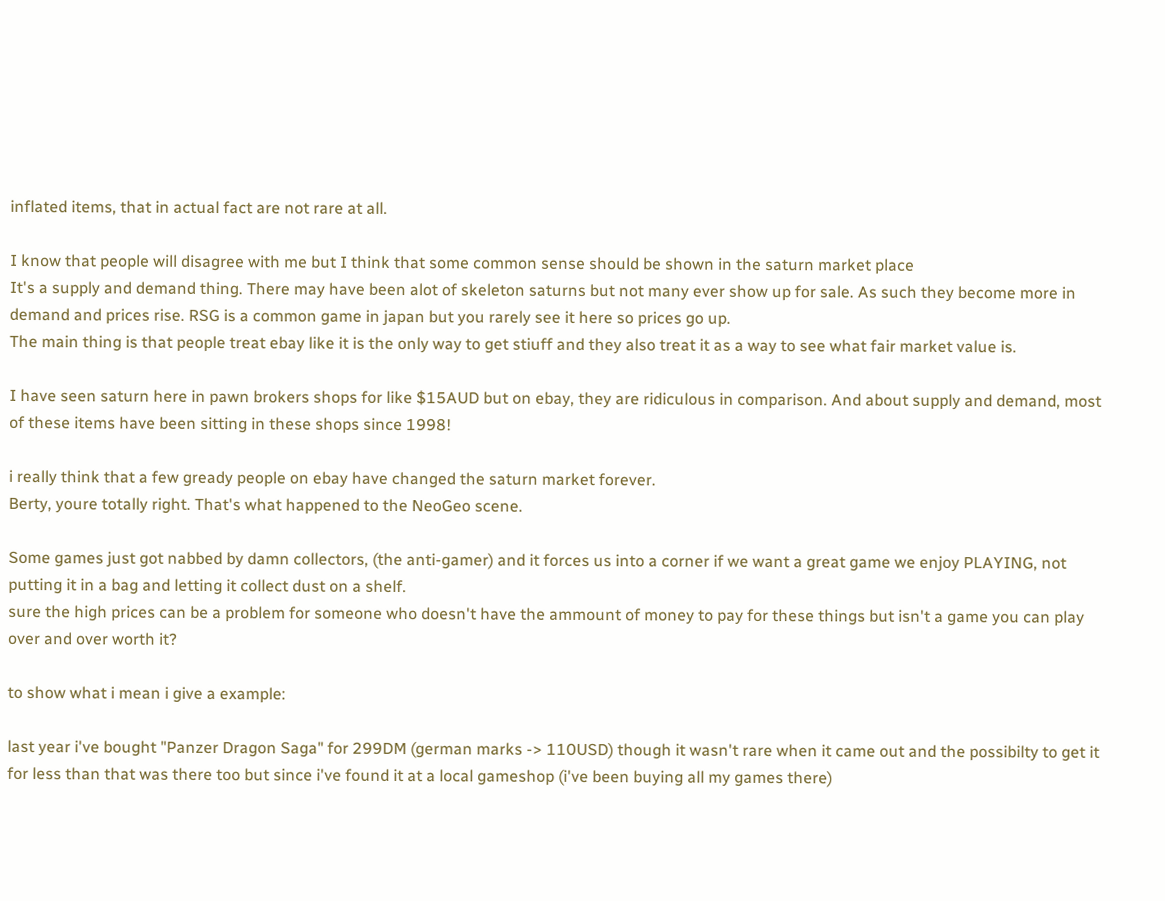inflated items, that in actual fact are not rare at all.

I know that people will disagree with me but I think that some common sense should be shown in the saturn market place
It's a supply and demand thing. There may have been alot of skeleton saturns but not many ever show up for sale. As such they become more in demand and prices rise. RSG is a common game in japan but you rarely see it here so prices go up.
The main thing is that people treat ebay like it is the only way to get stiuff and they also treat it as a way to see what fair market value is.

I have seen saturn here in pawn brokers shops for like $15AUD but on ebay, they are ridiculous in comparison. And about supply and demand, most of these items have been sitting in these shops since 1998!

i really think that a few gready people on ebay have changed the saturn market forever.
Berty, youre totally right. That's what happened to the NeoGeo scene.

Some games just got nabbed by damn collectors, (the anti-gamer) and it forces us into a corner if we want a great game we enjoy PLAYING, not putting it in a bag and letting it collect dust on a shelf.
sure the high prices can be a problem for someone who doesn't have the ammount of money to pay for these things but isn't a game you can play over and over worth it?

to show what i mean i give a example:

last year i've bought "Panzer Dragon Saga" for 299DM (german marks -> 110USD) though it wasn't rare when it came out and the possibilty to get it for less than that was there too but since i've found it at a local gameshop (i've been buying all my games there)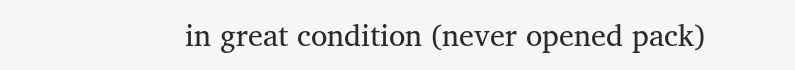in great condition (never opened pack)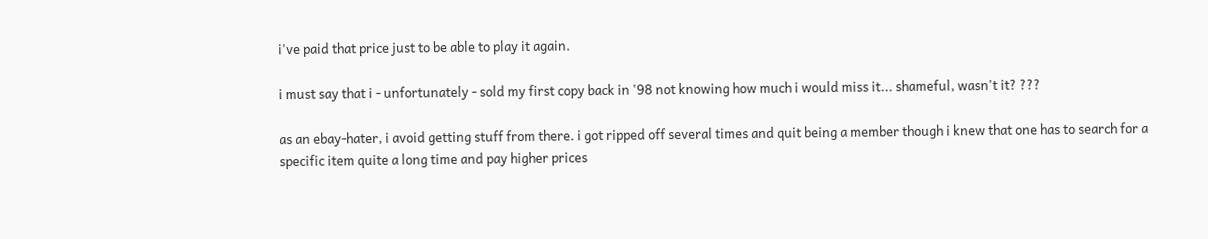i've paid that price just to be able to play it again.

i must say that i - unfortunately - sold my first copy back in '98 not knowing how much i would miss it... shameful, wasn't it? ???

as an ebay-hater, i avoid getting stuff from there. i got ripped off several times and quit being a member though i knew that one has to search for a specific item quite a long time and pay higher prices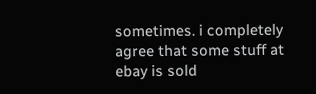sometimes. i completely agree that some stuff at ebay is sold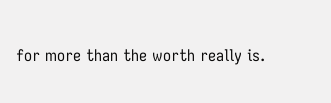for more than the worth really is.